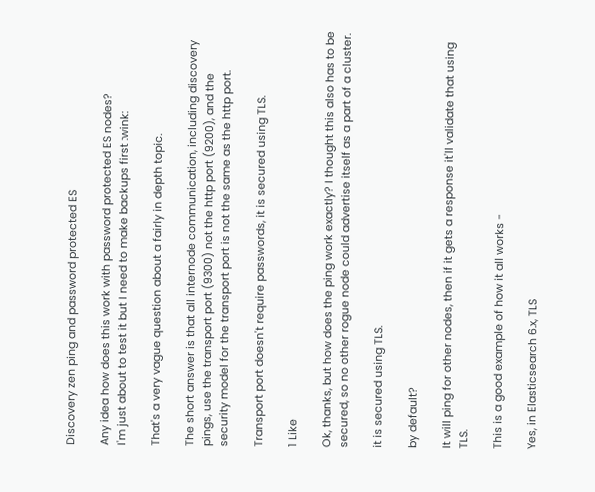Discovery zen ping and password protected ES

Any idea how does this work with password protected ES nodes?
I'm just about to test it but I need to make backups first :wink:

That's a very vague question about a fairly in depth topic.

The short answer is that all internode communication, including discovery pings, use the transport port (9300) not the http port (9200), and the security model for the transport port is not the same as the http port.

Transport port doesn't require passwords, it is secured using TLS.

1 Like

Ok, thanks, but how does the ping work exactly? I thought this also has to be secured, so no other rogue node could advertise itself as a part of a cluster.

it is secured using TLS.

by default?

It will ping for other nodes, then if it gets a response it'll validate that using TLS.

This is a good example of how it all works -

Yes, in Elasticsearch 6.x, TLS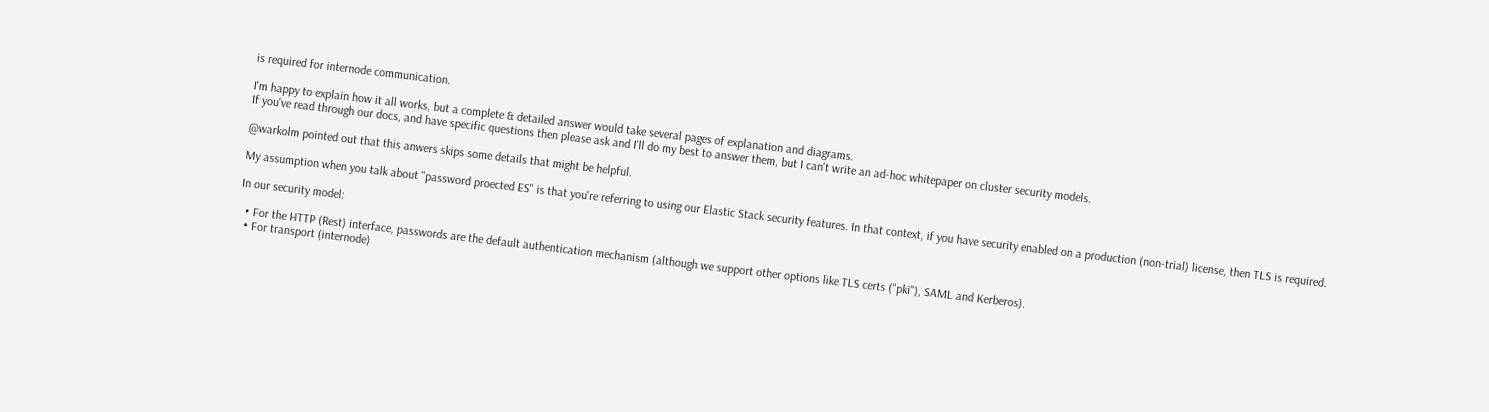is required for internode communication.

I'm happy to explain how it all works, but a complete & detailed answer would take several pages of explanation and diagrams.
If you've read through our docs, and have specific questions then please ask and I'll do my best to answer them, but I can't write an ad-hoc whitepaper on cluster security models.

@warkolm pointed out that this anwers skips some details that might be helpful.

My assumption when you talk about "password proected ES" is that you're referring to using our Elastic Stack security features. In that context, if you have security enabled on a production (non-trial) license, then TLS is required.

In our security model:

  • For the HTTP (Rest) interface, passwords are the default authentication mechanism (although we support other options like TLS certs ("pki"), SAML and Kerberos).
  • For transport (internode)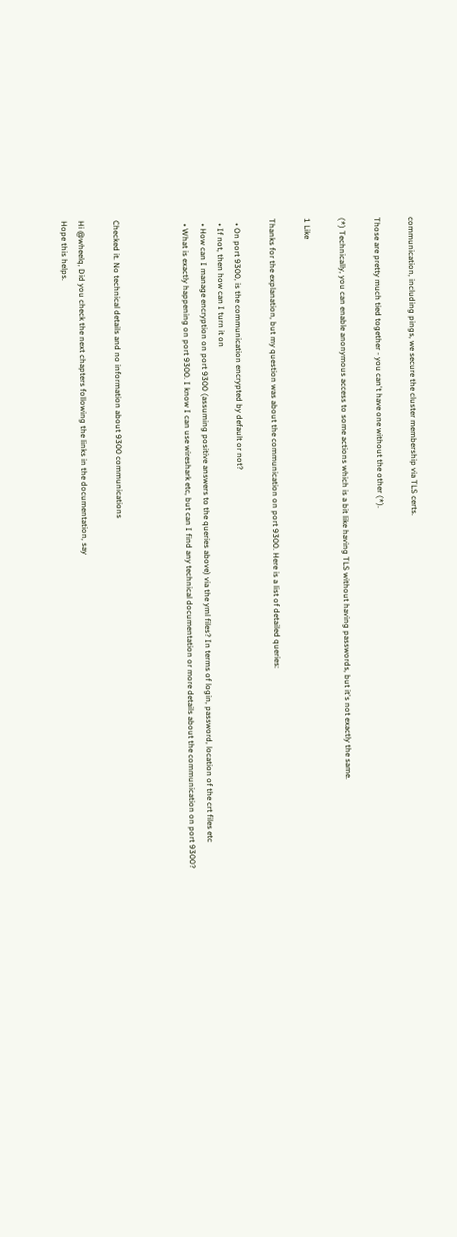communication, including pings, we secure the cluster membership via TLS certs.

Those are pretty much tied together - you can't have one without the other (*).

(*) Technically, you can enable anonymous access to some actions which is a bit like having TLS without having passwords, but it's not exactly the same.

1 Like

Thanks for the explanation, but my question was about the communication on port 9300. Here is a list of detailed queries:

  • On port 9300, is the communication encrypted by default or not?
  • If not, then how can I turn it on
  • How can I manage encryption on port 9300 (assuming positive answers to the queries above) via the yml files? In terms of login, password, location of the crt files etc
  • What is exactly happening on port 9300. I know I can use wireshark etc, but can I find any technical documentation or more details about the communication on port 9300?



Checked it. No technical details and no information about 9300 communications

Hi @wheelq, Did you check the next chapters following the links in the documentation, say
Hope this helps.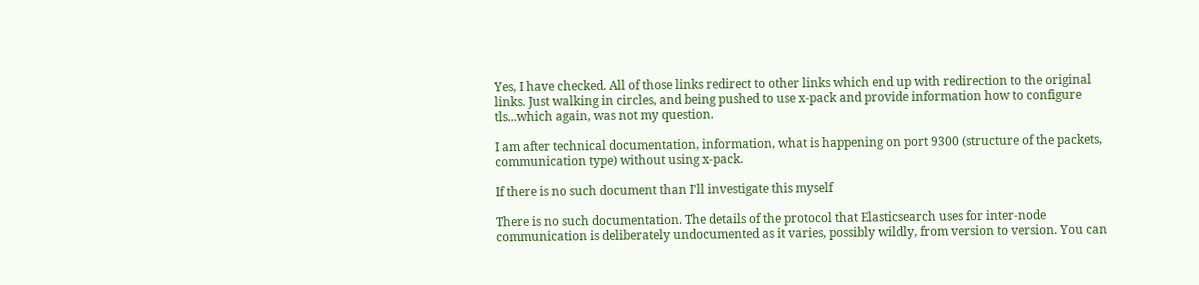Yes, I have checked. All of those links redirect to other links which end up with redirection to the original links. Just walking in circles, and being pushed to use x-pack and provide information how to configure tls...which again, was not my question.

I am after technical documentation, information, what is happening on port 9300 (structure of the packets, communication type) without using x-pack.

If there is no such document than I'll investigate this myself

There is no such documentation. The details of the protocol that Elasticsearch uses for inter-node communication is deliberately undocumented as it varies, possibly wildly, from version to version. You can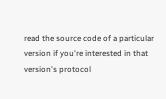read the source code of a particular version if you're interested in that version's protocol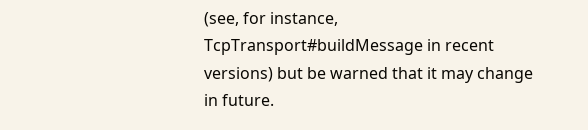(see, for instance, TcpTransport#buildMessage in recent versions) but be warned that it may change in future.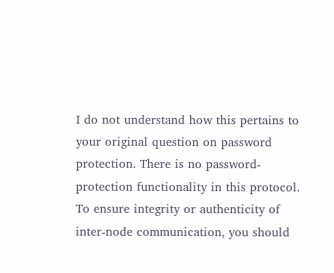I do not understand how this pertains to your original question on password protection. There is no password-protection functionality in this protocol. To ensure integrity or authenticity of inter-node communication, you should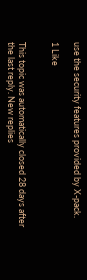use the security features provided by X-pack.

1 Like


This topic was automatically closed 28 days after the last reply. New replies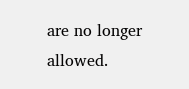are no longer allowed.